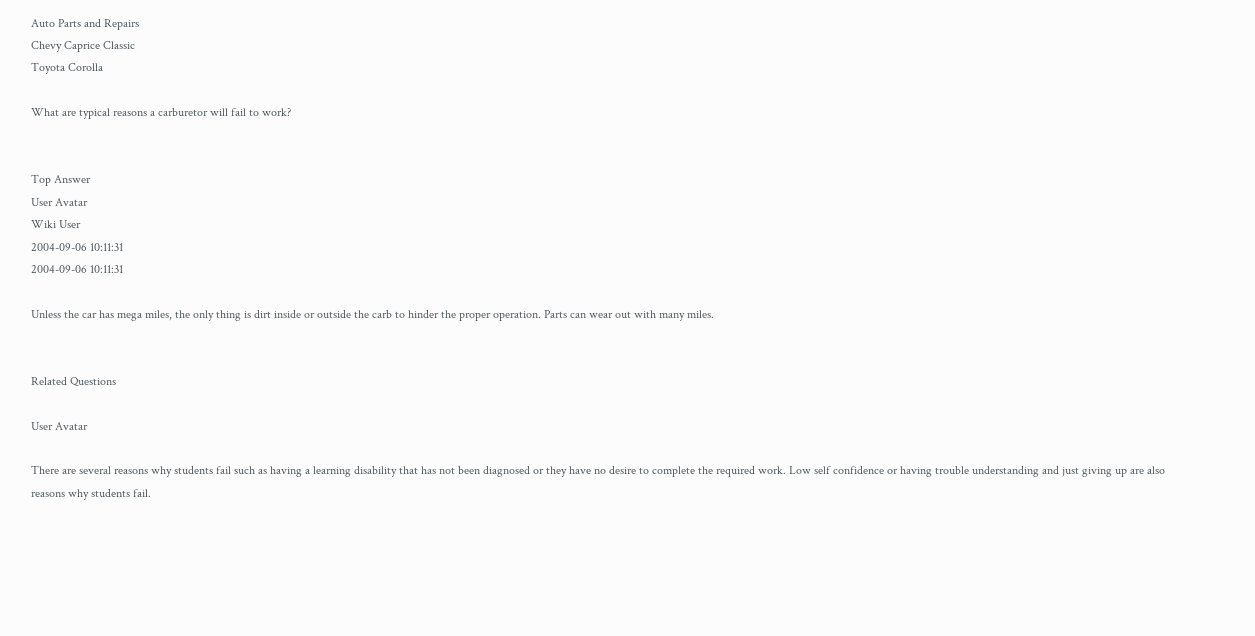Auto Parts and Repairs
Chevy Caprice Classic
Toyota Corolla

What are typical reasons a carburetor will fail to work?


Top Answer
User Avatar
Wiki User
2004-09-06 10:11:31
2004-09-06 10:11:31

Unless the car has mega miles, the only thing is dirt inside or outside the carb to hinder the proper operation. Parts can wear out with many miles.


Related Questions

User Avatar

There are several reasons why students fail such as having a learning disability that has not been diagnosed or they have no desire to complete the required work. Low self confidence or having trouble understanding and just giving up are also reasons why students fail.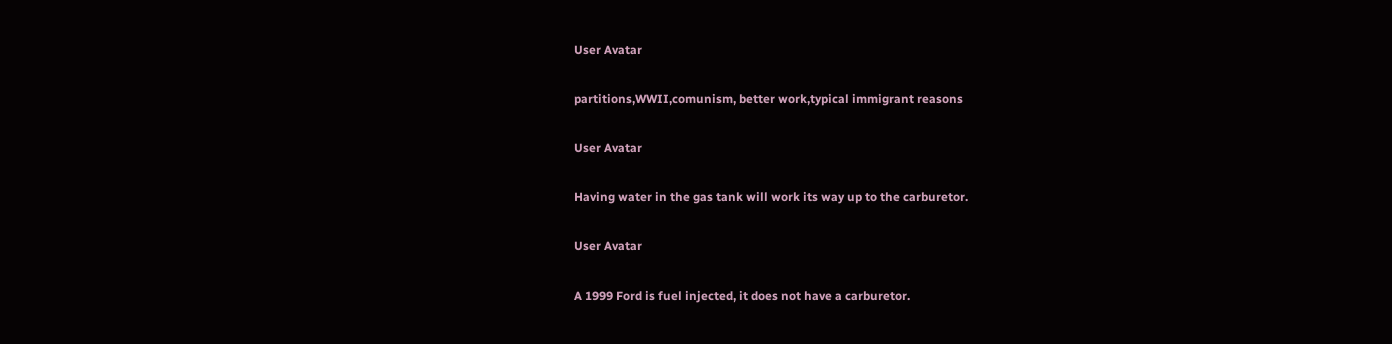User Avatar

partitions,WWII,comunism, better work,typical immigrant reasons

User Avatar

Having water in the gas tank will work its way up to the carburetor.

User Avatar

A 1999 Ford is fuel injected, it does not have a carburetor.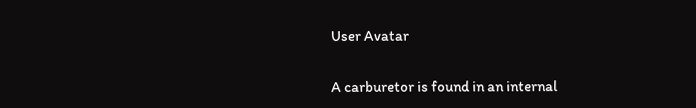User Avatar

A carburetor is found in an internal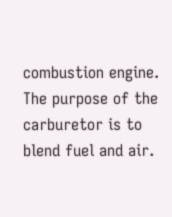combustion engine. The purpose of the carburetor is to blend fuel and air.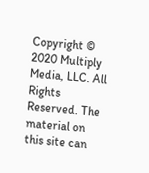Copyright © 2020 Multiply Media, LLC. All Rights Reserved. The material on this site can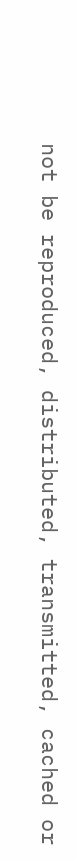not be reproduced, distributed, transmitted, cached or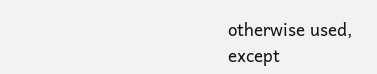otherwise used, except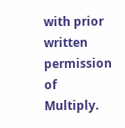with prior written permission of Multiply.